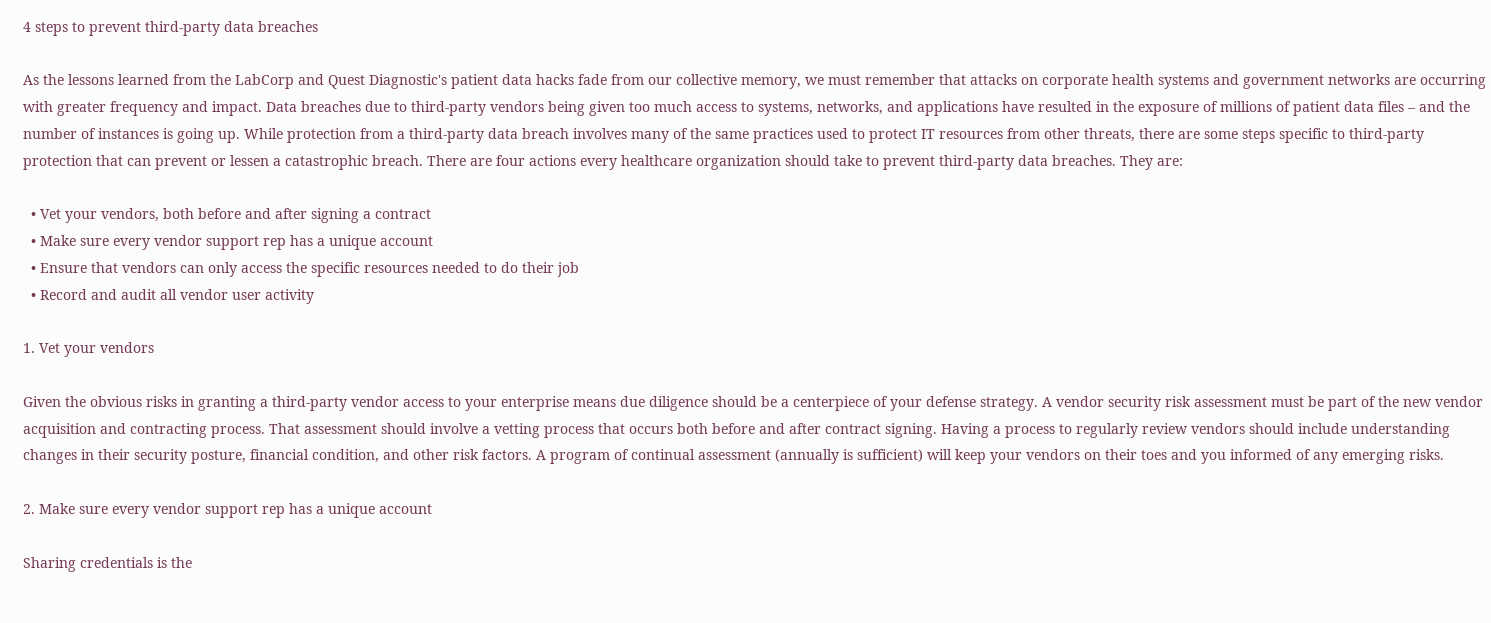4 steps to prevent third-party data breaches

As the lessons learned from the LabCorp and Quest Diagnostic's patient data hacks fade from our collective memory, we must remember that attacks on corporate health systems and government networks are occurring with greater frequency and impact. Data breaches due to third-party vendors being given too much access to systems, networks, and applications have resulted in the exposure of millions of patient data files – and the number of instances is going up. While protection from a third-party data breach involves many of the same practices used to protect IT resources from other threats, there are some steps specific to third-party protection that can prevent or lessen a catastrophic breach. There are four actions every healthcare organization should take to prevent third-party data breaches. They are:

  • Vet your vendors, both before and after signing a contract
  • Make sure every vendor support rep has a unique account
  • Ensure that vendors can only access the specific resources needed to do their job
  • Record and audit all vendor user activity

1. Vet your vendors

Given the obvious risks in granting a third-party vendor access to your enterprise means due diligence should be a centerpiece of your defense strategy. A vendor security risk assessment must be part of the new vendor acquisition and contracting process. That assessment should involve a vetting process that occurs both before and after contract signing. Having a process to regularly review vendors should include understanding changes in their security posture, financial condition, and other risk factors. A program of continual assessment (annually is sufficient) will keep your vendors on their toes and you informed of any emerging risks.

2. Make sure every vendor support rep has a unique account

Sharing credentials is the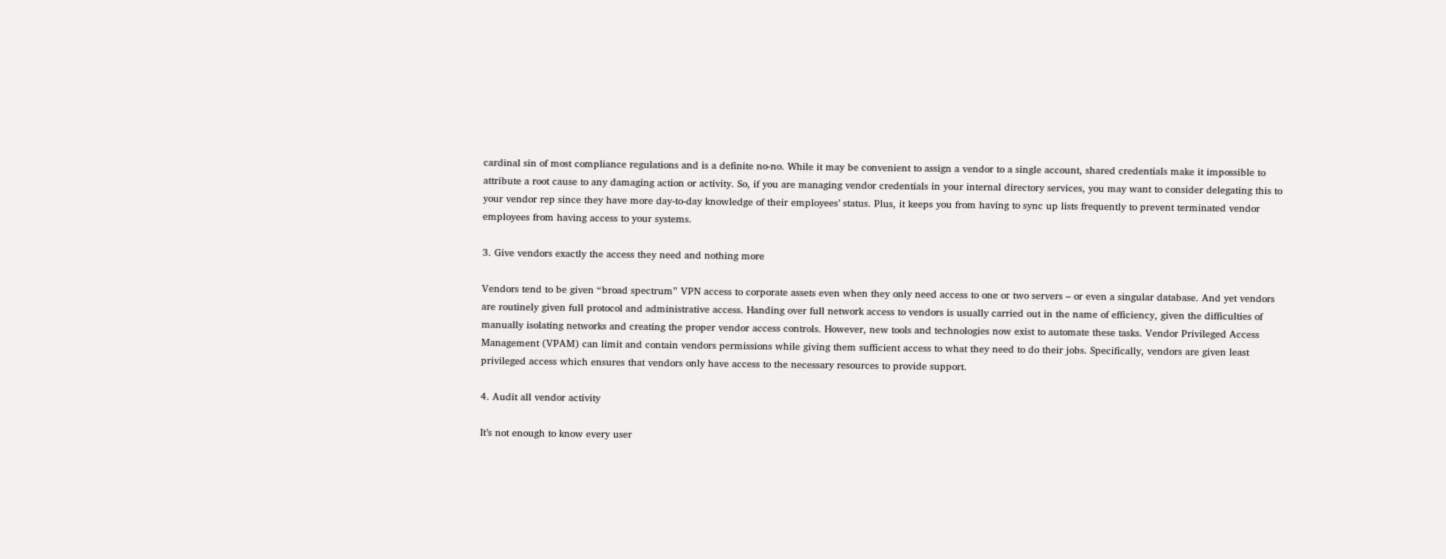cardinal sin of most compliance regulations and is a definite no-no. While it may be convenient to assign a vendor to a single account, shared credentials make it impossible to attribute a root cause to any damaging action or activity. So, if you are managing vendor credentials in your internal directory services, you may want to consider delegating this to your vendor rep since they have more day-to-day knowledge of their employees’ status. Plus, it keeps you from having to sync up lists frequently to prevent terminated vendor employees from having access to your systems.

3. Give vendors exactly the access they need and nothing more

Vendors tend to be given “broad spectrum” VPN access to corporate assets even when they only need access to one or two servers – or even a singular database. And yet vendors are routinely given full protocol and administrative access. Handing over full network access to vendors is usually carried out in the name of efficiency, given the difficulties of manually isolating networks and creating the proper vendor access controls. However, new tools and technologies now exist to automate these tasks. Vendor Privileged Access Management (VPAM) can limit and contain vendors permissions while giving them sufficient access to what they need to do their jobs. Specifically, vendors are given least privileged access which ensures that vendors only have access to the necessary resources to provide support.

4. Audit all vendor activity

It’s not enough to know every user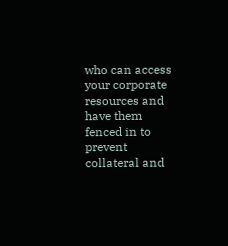who can access your corporate resources and have them fenced in to prevent collateral and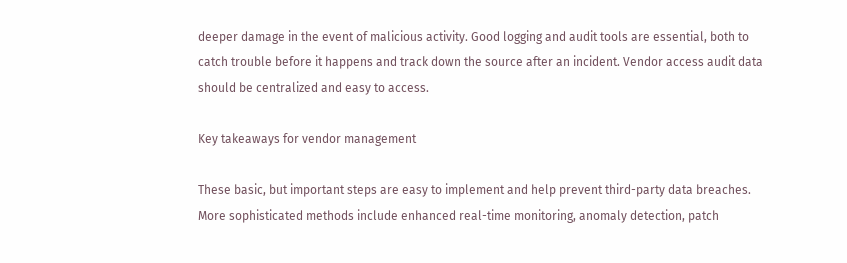deeper damage in the event of malicious activity. Good logging and audit tools are essential, both to catch trouble before it happens and track down the source after an incident. Vendor access audit data should be centralized and easy to access.

Key takeaways for vendor management

These basic, but important steps are easy to implement and help prevent third-party data breaches. More sophisticated methods include enhanced real-time monitoring, anomaly detection, patch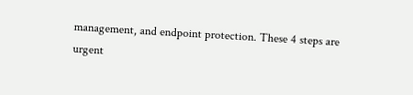management, and endpoint protection. These 4 steps are urgent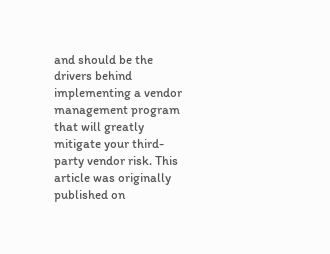and should be the drivers behind implementing a vendor management program that will greatly mitigate your third-party vendor risk. This article was originally published on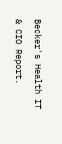Becker's Health IT & CIO Report.